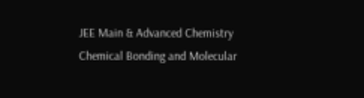JEE Main & Advanced Chemistry Chemical Bonding and Molecular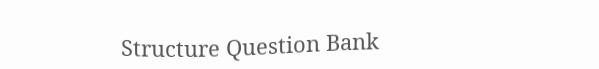Structure Question Bank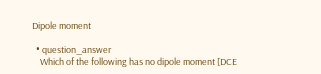Dipole moment

  • question_answer
    Which of the following has no dipole moment [DCE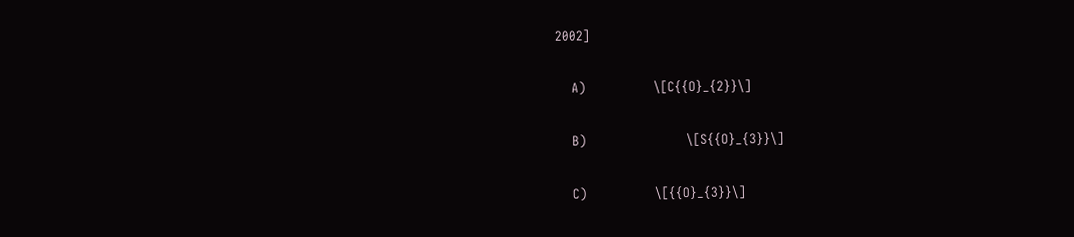2002]

    A)                 \[C{{O}_{2}}\]

    B)                         \[S{{O}_{3}}\]

    C)                 \[{{O}_{3}}\]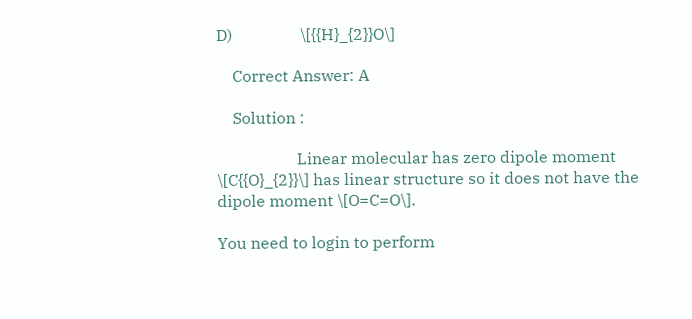D)                 \[{{H}_{2}}O\]

    Correct Answer: A

    Solution :

                    Linear molecular has zero dipole moment \[C{{O}_{2}}\] has linear structure so it does not have the dipole moment \[O=C=O\].

You need to login to perform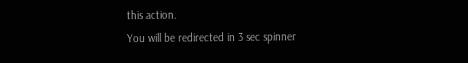this action.
You will be redirected in 3 sec spinner